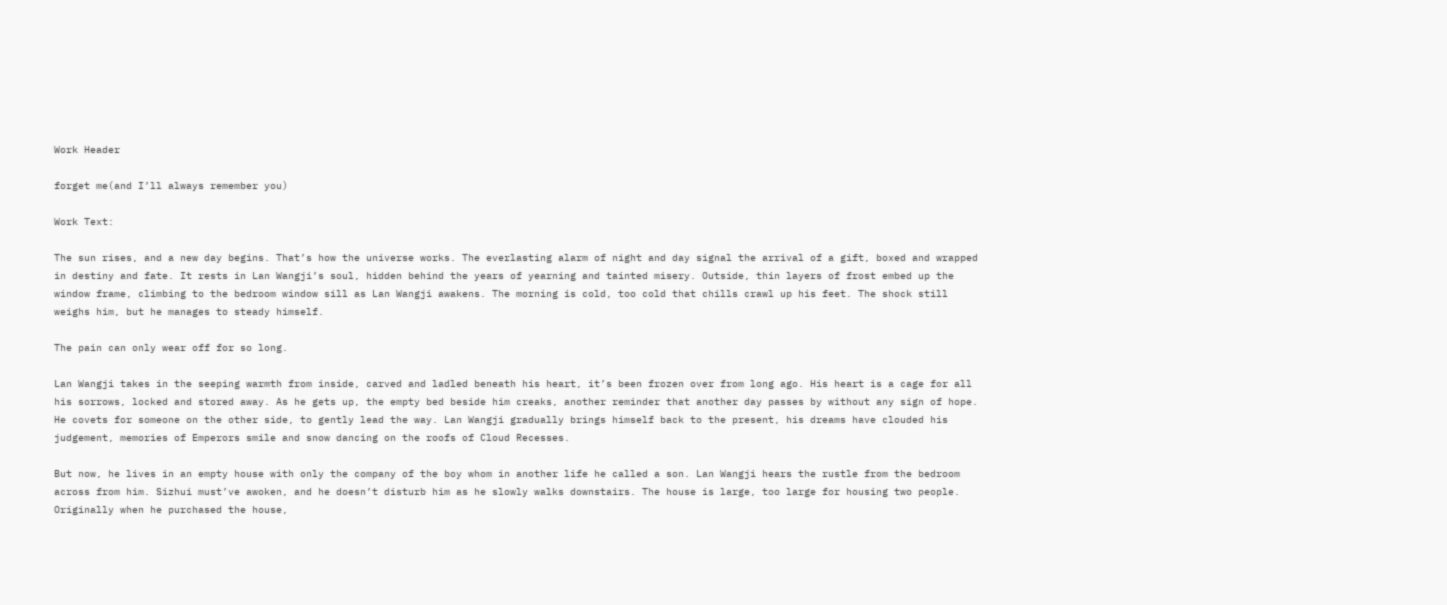Work Header

forget me(and I’ll always remember you)

Work Text:

The sun rises, and a new day begins. That’s how the universe works. The everlasting alarm of night and day signal the arrival of a gift, boxed and wrapped in destiny and fate. It rests in Lan Wangji’s soul, hidden behind the years of yearning and tainted misery. Outside, thin layers of frost embed up the window frame, climbing to the bedroom window sill as Lan Wangji awakens. The morning is cold, too cold that chills crawl up his feet. The shock still weighs him, but he manages to steady himself.

The pain can only wear off for so long.

Lan Wangji takes in the seeping warmth from inside, carved and ladled beneath his heart, it’s been frozen over from long ago. His heart is a cage for all his sorrows, locked and stored away. As he gets up, the empty bed beside him creaks, another reminder that another day passes by without any sign of hope. He covets for someone on the other side, to gently lead the way. Lan Wangji gradually brings himself back to the present, his dreams have clouded his judgement, memories of Emperors smile and snow dancing on the roofs of Cloud Recesses.

But now, he lives in an empty house with only the company of the boy whom in another life he called a son. Lan Wangji hears the rustle from the bedroom across from him. Sizhui must’ve awoken, and he doesn’t disturb him as he slowly walks downstairs. The house is large, too large for housing two people. Originally when he purchased the house,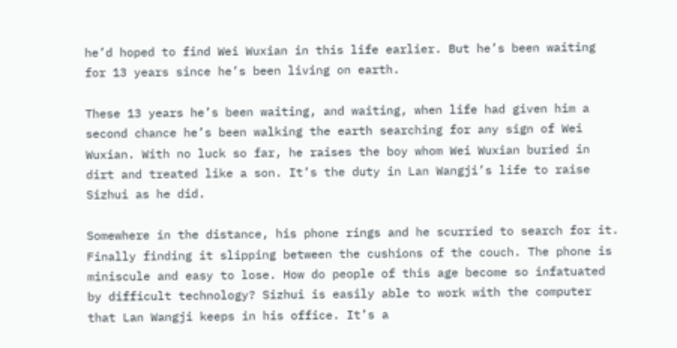he’d hoped to find Wei Wuxian in this life earlier. But he’s been waiting for 13 years since he’s been living on earth.

These 13 years he’s been waiting, and waiting, when life had given him a second chance he’s been walking the earth searching for any sign of Wei Wuxian. With no luck so far, he raises the boy whom Wei Wuxian buried in dirt and treated like a son. It’s the duty in Lan Wangji’s life to raise Sizhui as he did.

Somewhere in the distance, his phone rings and he scurried to search for it. Finally finding it slipping between the cushions of the couch. The phone is miniscule and easy to lose. How do people of this age become so infatuated by difficult technology? Sizhui is easily able to work with the computer that Lan Wangji keeps in his office. It’s a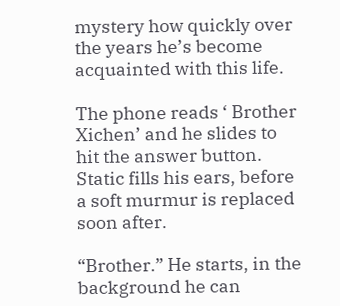mystery how quickly over the years he’s become acquainted with this life.

The phone reads ‘ Brother Xichen’ and he slides to hit the answer button. Static fills his ears, before a soft murmur is replaced soon after.

“Brother.” He starts, in the background he can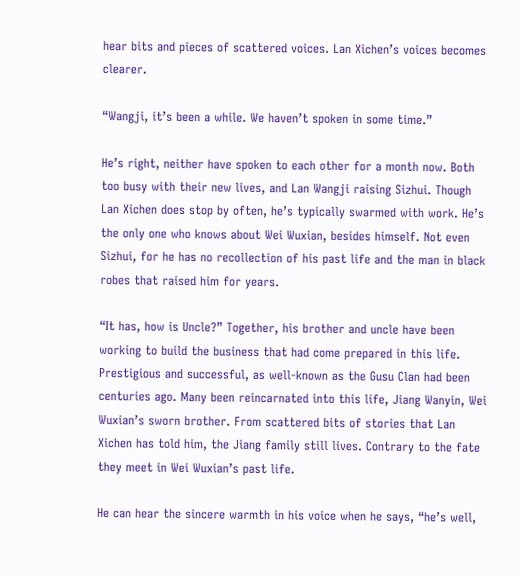hear bits and pieces of scattered voices. Lan Xichen’s voices becomes clearer.

“Wangji, it’s been a while. We haven’t spoken in some time.”

He’s right, neither have spoken to each other for a month now. Both too busy with their new lives, and Lan Wangji raising Sizhui. Though Lan Xichen does stop by often, he’s typically swarmed with work. He’s the only one who knows about Wei Wuxian, besides himself. Not even Sizhui, for he has no recollection of his past life and the man in black robes that raised him for years.

“It has, how is Uncle?” Together, his brother and uncle have been working to build the business that had come prepared in this life. Prestigious and successful, as well-known as the Gusu Clan had been centuries ago. Many been reincarnated into this life, Jiang Wanyin, Wei Wuxian’s sworn brother. From scattered bits of stories that Lan Xichen has told him, the Jiang family still lives. Contrary to the fate they meet in Wei Wuxian’s past life.

He can hear the sincere warmth in his voice when he says, “he’s well,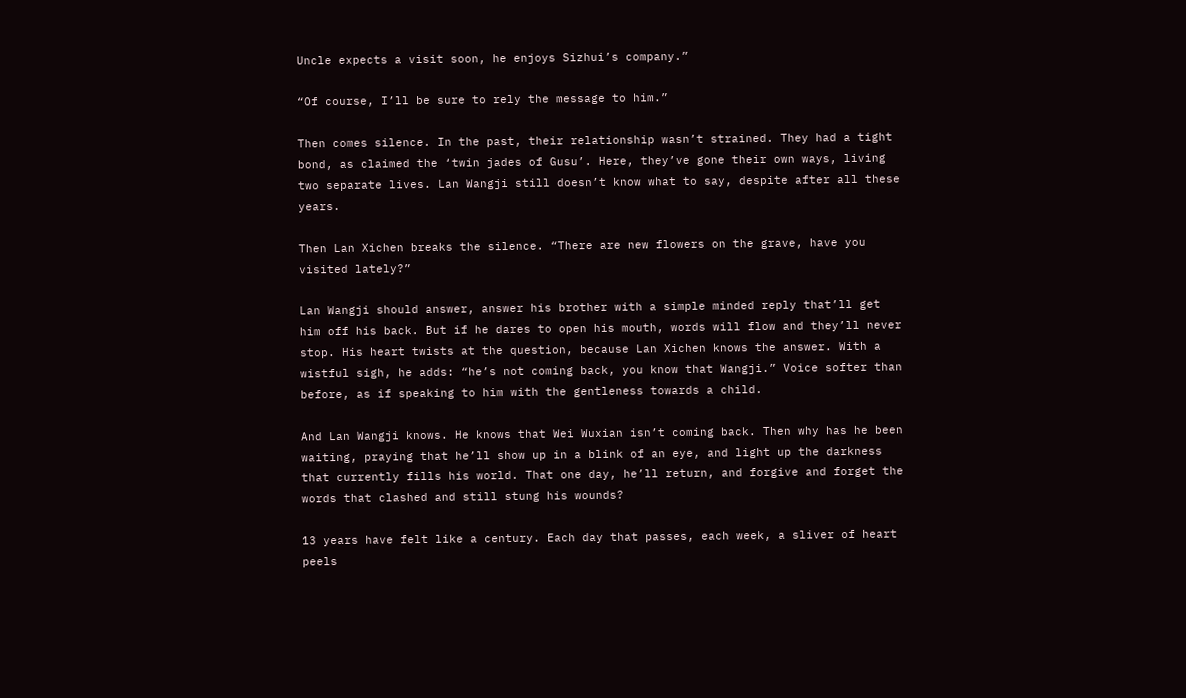Uncle expects a visit soon, he enjoys Sizhui’s company.”

“Of course, I’ll be sure to rely the message to him.”

Then comes silence. In the past, their relationship wasn’t strained. They had a tight bond, as claimed the ‘twin jades of Gusu’. Here, they’ve gone their own ways, living two separate lives. Lan Wangji still doesn’t know what to say, despite after all these years.

Then Lan Xichen breaks the silence. “There are new flowers on the grave, have you visited lately?”

Lan Wangji should answer, answer his brother with a simple minded reply that’ll get him off his back. But if he dares to open his mouth, words will flow and they’ll never stop. His heart twists at the question, because Lan Xichen knows the answer. With a wistful sigh, he adds: “he’s not coming back, you know that Wangji.” Voice softer than before, as if speaking to him with the gentleness towards a child.

And Lan Wangji knows. He knows that Wei Wuxian isn’t coming back. Then why has he been waiting, praying that he’ll show up in a blink of an eye, and light up the darkness that currently fills his world. That one day, he’ll return, and forgive and forget the words that clashed and still stung his wounds?

13 years have felt like a century. Each day that passes, each week, a sliver of heart peels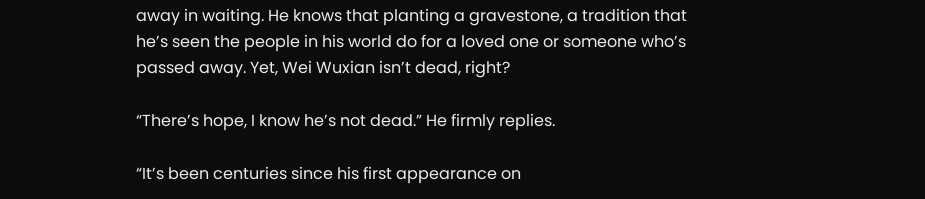away in waiting. He knows that planting a gravestone, a tradition that he’s seen the people in his world do for a loved one or someone who’s passed away. Yet, Wei Wuxian isn’t dead, right?

“There’s hope, I know he’s not dead.” He firmly replies.

“It’s been centuries since his first appearance on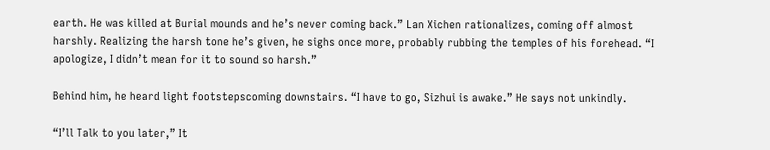earth. He was killed at Burial mounds and he’s never coming back.” Lan Xichen rationalizes, coming off almost harshly. Realizing the harsh tone he’s given, he sighs once more, probably rubbing the temples of his forehead. “I apologize, I didn’t mean for it to sound so harsh.”

Behind him, he heard light footstepscoming downstairs. “I have to go, Sizhui is awake.” He says not unkindly.

“I’ll Talk to you later,” It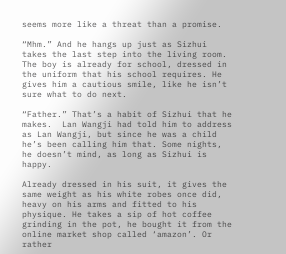seems more like a threat than a promise.

“Mhm.” And he hangs up just as Sizhui takes the last step into the living room. The boy is already for school, dressed in the uniform that his school requires. He gives him a cautious smile, like he isn’t sure what to do next.

“Father.” That’s a habit of Sizhui that he makes.  Lan Wangji had told him to address as Lan Wangji, but since he was a child he’s been calling him that. Some nights, he doesn’t mind, as long as Sizhui is happy.

Already dressed in his suit, it gives the same weight as his white robes once did, heavy on his arms and fitted to his physique. He takes a sip of hot coffee grinding in the pot, he bought it from the online market shop called ‘amazon’. Or rather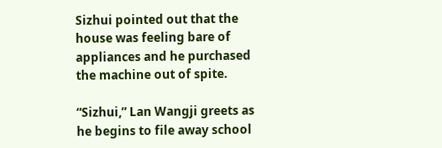Sizhui pointed out that the house was feeling bare of appliances and he purchased the machine out of spite.

“Sizhui,” Lan Wangji greets as he begins to file away school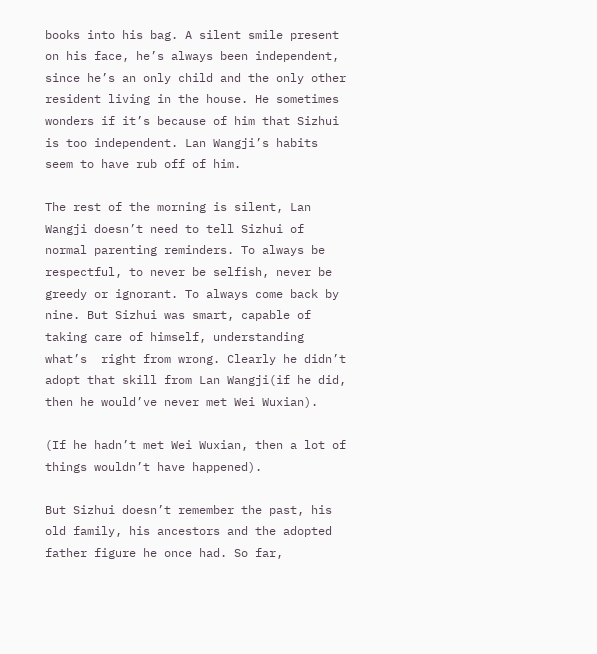books into his bag. A silent smile present on his face, he’s always been independent, since he’s an only child and the only other resident living in the house. He sometimes wonders if it’s because of him that Sizhui is too independent. Lan Wangji’s habits seem to have rub off of him.

The rest of the morning is silent, Lan Wangji doesn’t need to tell Sizhui of normal parenting reminders. To always be respectful, to never be selfish, never be greedy or ignorant. To always come back by nine. But Sizhui was smart, capable of taking care of himself, understanding what’s  right from wrong. Clearly he didn’t adopt that skill from Lan Wangji(if he did, then he would’ve never met Wei Wuxian).

(If he hadn’t met Wei Wuxian, then a lot of things wouldn’t have happened).

But Sizhui doesn’t remember the past, his old family, his ancestors and the adopted father figure he once had. So far,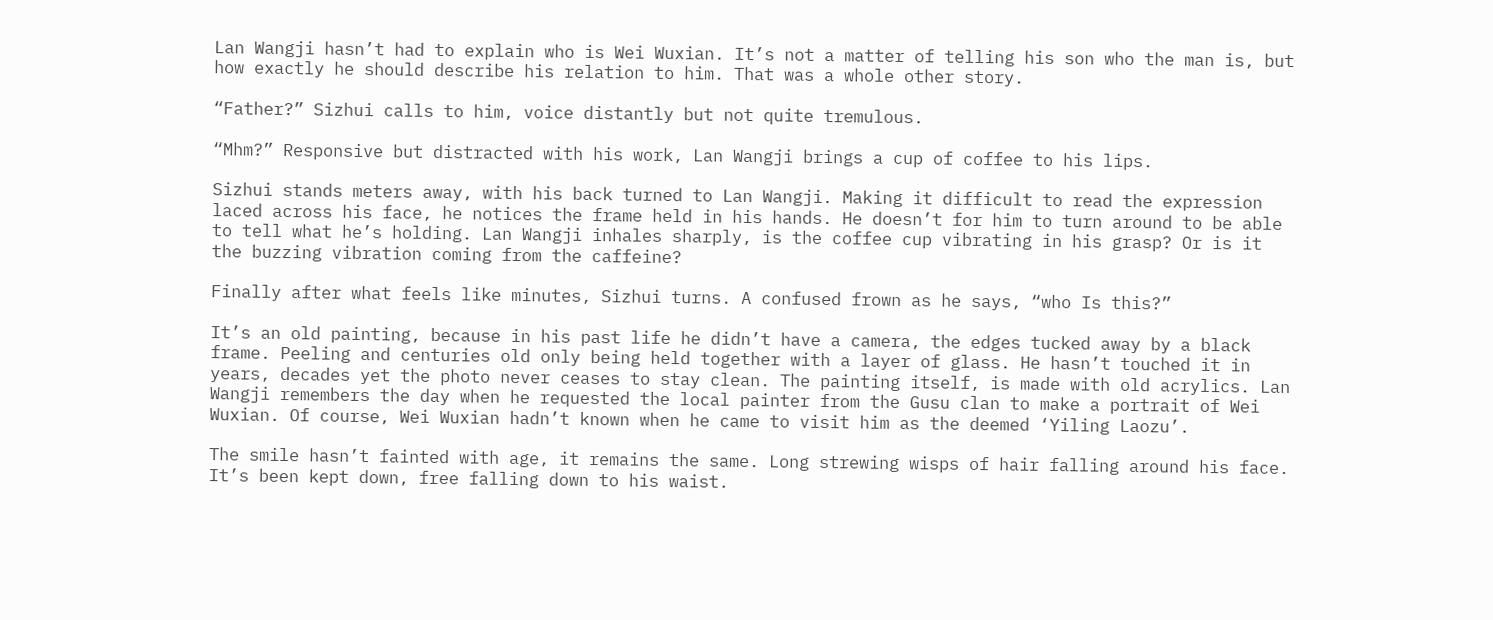Lan Wangji hasn’t had to explain who is Wei Wuxian. It’s not a matter of telling his son who the man is, but how exactly he should describe his relation to him. That was a whole other story.

“Father?” Sizhui calls to him, voice distantly but not quite tremulous.

“Mhm?” Responsive but distracted with his work, Lan Wangji brings a cup of coffee to his lips.

Sizhui stands meters away, with his back turned to Lan Wangji. Making it difficult to read the expression laced across his face, he notices the frame held in his hands. He doesn’t for him to turn around to be able to tell what he’s holding. Lan Wangji inhales sharply, is the coffee cup vibrating in his grasp? Or is it the buzzing vibration coming from the caffeine?

Finally after what feels like minutes, Sizhui turns. A confused frown as he says, “who Is this?”

It’s an old painting, because in his past life he didn’t have a camera, the edges tucked away by a black frame. Peeling and centuries old only being held together with a layer of glass. He hasn’t touched it in years, decades yet the photo never ceases to stay clean. The painting itself, is made with old acrylics. Lan Wangji remembers the day when he requested the local painter from the Gusu clan to make a portrait of Wei Wuxian. Of course, Wei Wuxian hadn’t known when he came to visit him as the deemed ‘Yiling Laozu’.

The smile hasn’t fainted with age, it remains the same. Long strewing wisps of hair falling around his face. It’s been kept down, free falling down to his waist.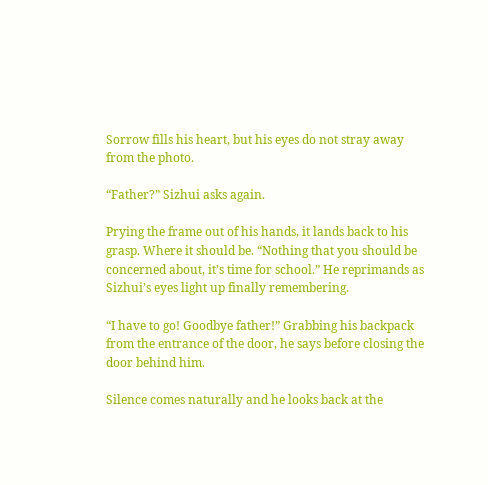Sorrow fills his heart, but his eyes do not stray away from the photo.

“Father?” Sizhui asks again.

Prying the frame out of his hands, it lands back to his grasp. Where it should be. “Nothing that you should be concerned about, it’s time for school.” He reprimands as Sizhui’s eyes light up finally remembering.

“I have to go! Goodbye father!” Grabbing his backpack from the entrance of the door, he says before closing the door behind him.

Silence comes naturally and he looks back at the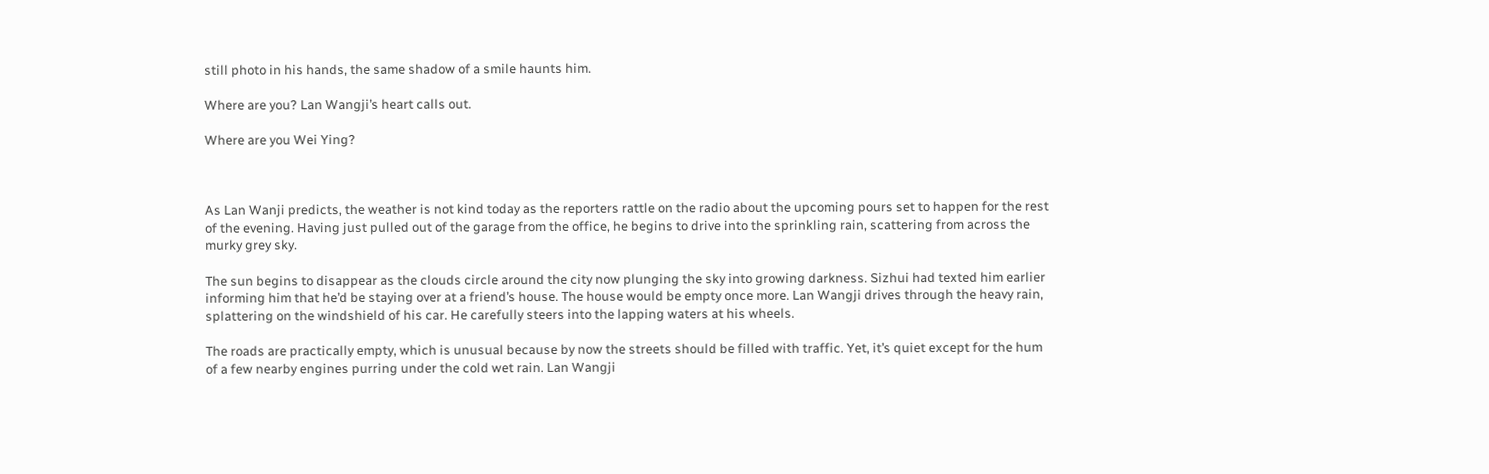still photo in his hands, the same shadow of a smile haunts him.

Where are you? Lan Wangji’s heart calls out.

Where are you Wei Ying?



As Lan Wanji predicts, the weather is not kind today as the reporters rattle on the radio about the upcoming pours set to happen for the rest of the evening. Having just pulled out of the garage from the office, he begins to drive into the sprinkling rain, scattering from across the murky grey sky.

The sun begins to disappear as the clouds circle around the city now plunging the sky into growing darkness. Sizhui had texted him earlier informing him that he’d be staying over at a friend’s house. The house would be empty once more. Lan Wangji drives through the heavy rain, splattering on the windshield of his car. He carefully steers into the lapping waters at his wheels.

The roads are practically empty, which is unusual because by now the streets should be filled with traffic. Yet, it’s quiet except for the hum of a few nearby engines purring under the cold wet rain. Lan Wangji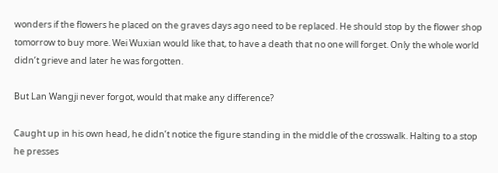wonders if the flowers he placed on the graves days ago need to be replaced. He should stop by the flower shop tomorrow to buy more. Wei Wuxian would like that, to have a death that no one will forget. Only the whole world didn’t grieve and later he was forgotten.

But Lan Wangji never forgot, would that make any difference?

Caught up in his own head, he didn’t notice the figure standing in the middle of the crosswalk. Halting to a stop he presses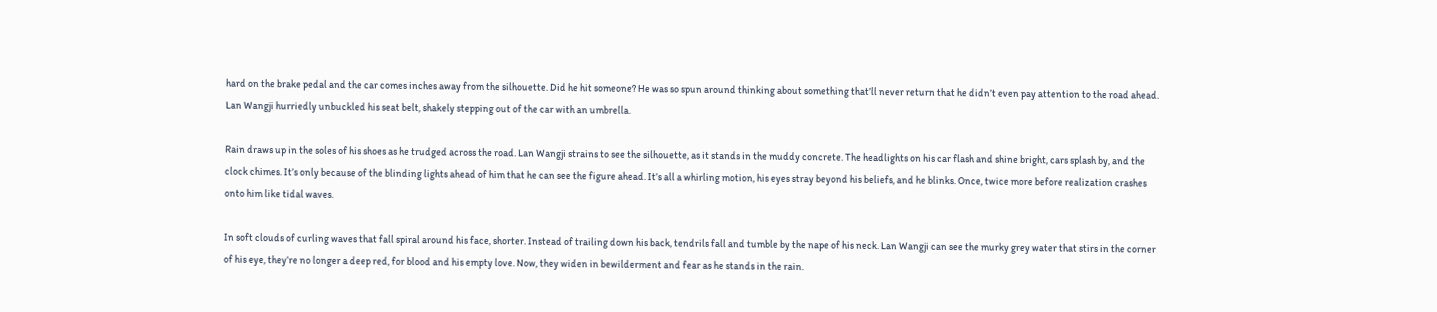hard on the brake pedal and the car comes inches away from the silhouette. Did he hit someone? He was so spun around thinking about something that’ll never return that he didn’t even pay attention to the road ahead. Lan Wangji hurriedly unbuckled his seat belt, shakely stepping out of the car with an umbrella.

Rain draws up in the soles of his shoes as he trudged across the road. Lan Wangji strains to see the silhouette, as it stands in the muddy concrete. The headlights on his car flash and shine bright, cars splash by, and the clock chimes. It’s only because of the blinding lights ahead of him that he can see the figure ahead. It’s all a whirling motion, his eyes stray beyond his beliefs, and he blinks. Once, twice more before realization crashes onto him like tidal waves.

In soft clouds of curling waves that fall spiral around his face, shorter. Instead of trailing down his back, tendrils fall and tumble by the nape of his neck. Lan Wangji can see the murky grey water that stirs in the corner of his eye, they’re no longer a deep red, for blood and his empty love. Now, they widen in bewilderment and fear as he stands in the rain.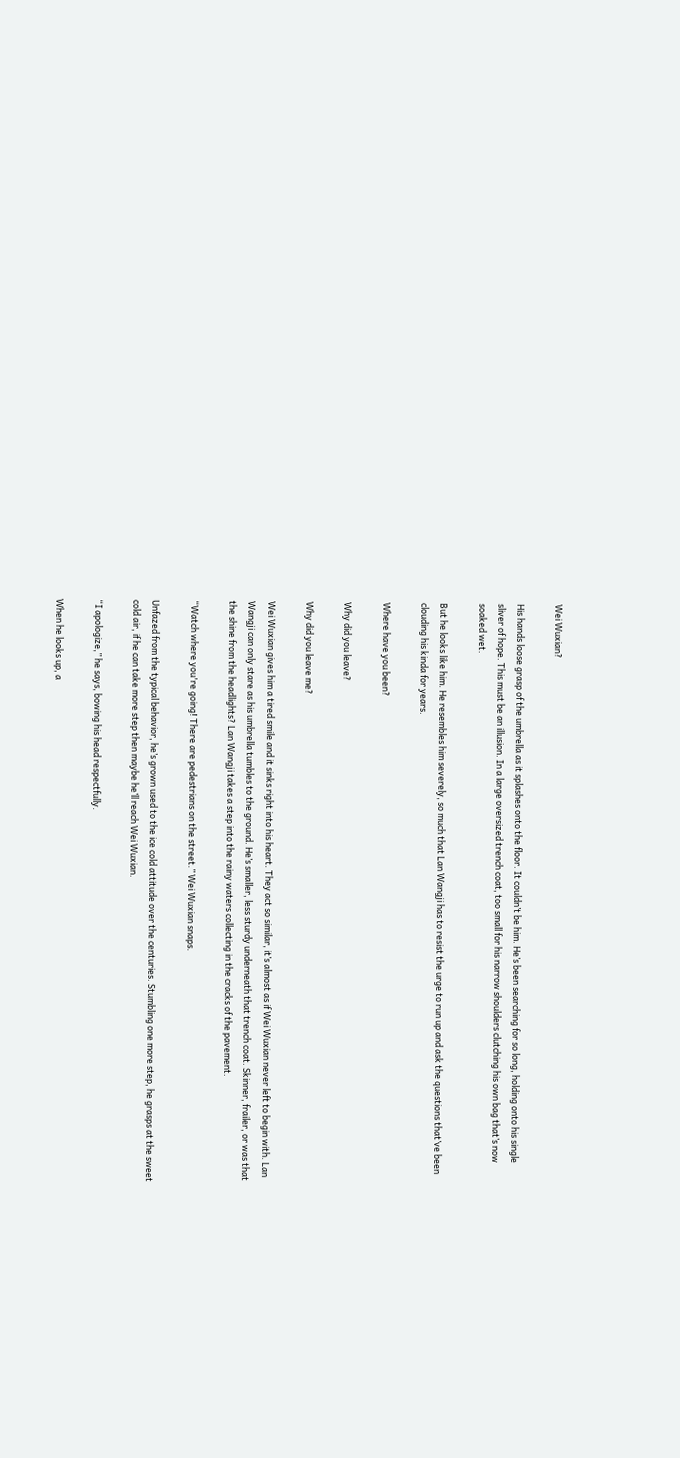Wei Wuxian?

His hands loose grasp of the umbrella as it splashes onto the floor. It couldn’t be him. He’s been searching for so long, holding onto his single sliver of hope. This must be an illusion. In a large oversized trench coat, too small for his narrow shoulders clutching his own bag that’s now soaked wet.

But he looks like him. He resembles him severely, so much that Lan Wangji has to resist the urge to run up and ask the questions that’ve been clouding his kinda for years.

Where have you been?

Why did you leave?

Why did you leave me?

Wei Wuxian gives him a tired smile and it sinks right into his heart. They act so similar, it’s almost as if Wei Wuxian never left to begin with. Lan Wangji can only stare as his umbrella tumbles to the ground. He’s smaller, less sturdy underneath that trench coat. Skinner, frailer, or was that the shine from the headlights? Lan Wangji takes a step into the rainy waters collecting in the cracks of the pavement.

“Watch where you're going! There are pedestrians on the street.” Wei Wuxian snaps.

Unfazed from the typical behavior, he’s grown used to the ice cold attitude over the centuries. Stumbling one more step, he grasps at the sweet cold air, if he can take more step then maybe he’ll reach Wei Wuxian.

“I apologize,” he says, bowing his head respectfully.

When he looks up, a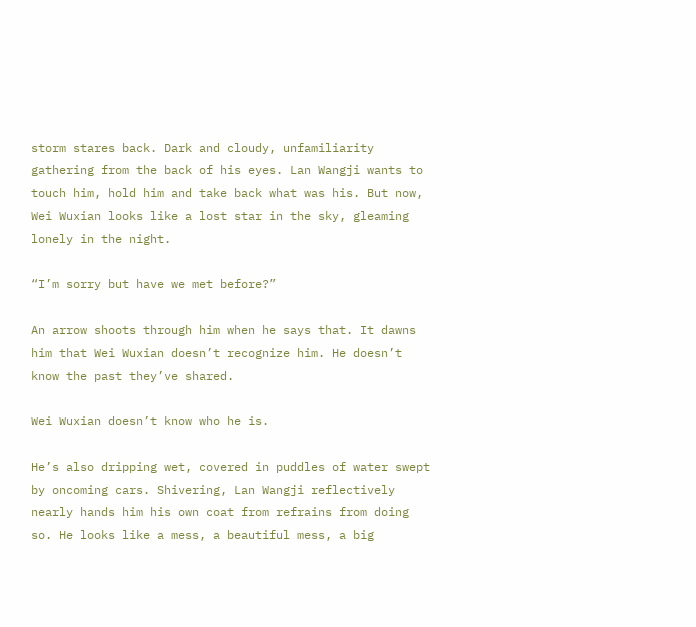storm stares back. Dark and cloudy, unfamiliarity gathering from the back of his eyes. Lan Wangji wants to touch him, hold him and take back what was his. But now, Wei Wuxian looks like a lost star in the sky, gleaming lonely in the night.

“I’m sorry but have we met before?”

An arrow shoots through him when he says that. It dawns him that Wei Wuxian doesn’t recognize him. He doesn’t know the past they’ve shared.

Wei Wuxian doesn’t know who he is.

He’s also dripping wet, covered in puddles of water swept by oncoming cars. Shivering, Lan Wangji reflectively nearly hands him his own coat from refrains from doing so. He looks like a mess, a beautiful mess, a big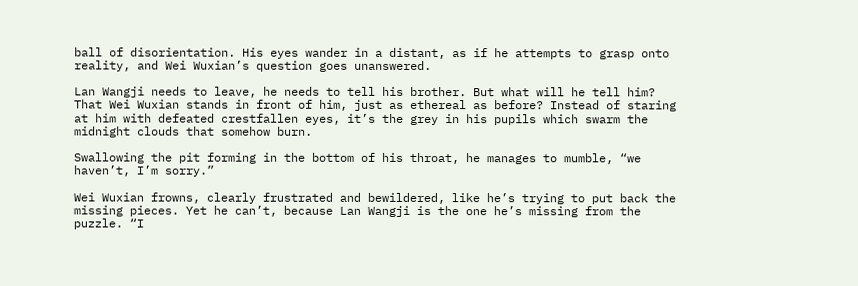ball of disorientation. His eyes wander in a distant, as if he attempts to grasp onto reality, and Wei Wuxian’s question goes unanswered.

Lan Wangji needs to leave, he needs to tell his brother. But what will he tell him? That Wei Wuxian stands in front of him, just as ethereal as before? Instead of staring at him with defeated crestfallen eyes, it’s the grey in his pupils which swarm the midnight clouds that somehow burn.

Swallowing the pit forming in the bottom of his throat, he manages to mumble, “we haven’t, I’m sorry.”

Wei Wuxian frowns, clearly frustrated and bewildered, like he’s trying to put back the missing pieces. Yet he can’t, because Lan Wangji is the one he’s missing from the puzzle. “I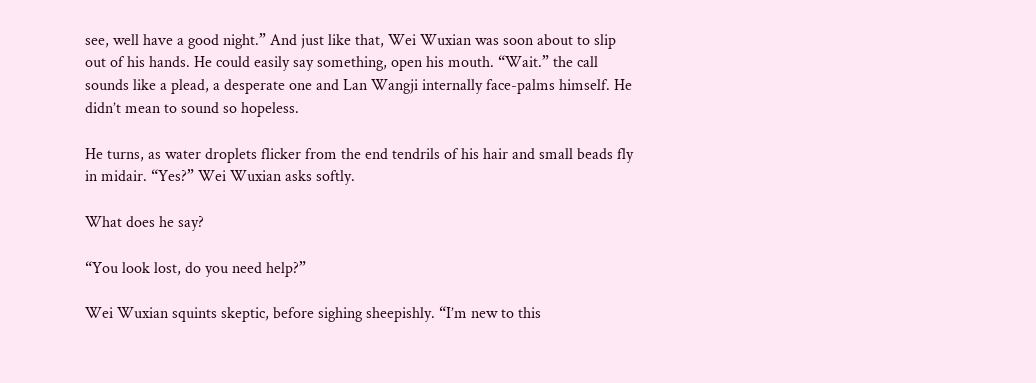see, well have a good night.” And just like that, Wei Wuxian was soon about to slip out of his hands. He could easily say something, open his mouth. “Wait.” the call sounds like a plead, a desperate one and Lan Wangji internally face-palms himself. He didn’t mean to sound so hopeless.

He turns, as water droplets flicker from the end tendrils of his hair and small beads fly in midair. “Yes?” Wei Wuxian asks softly.

What does he say?

“You look lost, do you need help?”

Wei Wuxian squints skeptic, before sighing sheepishly. “I’m new to this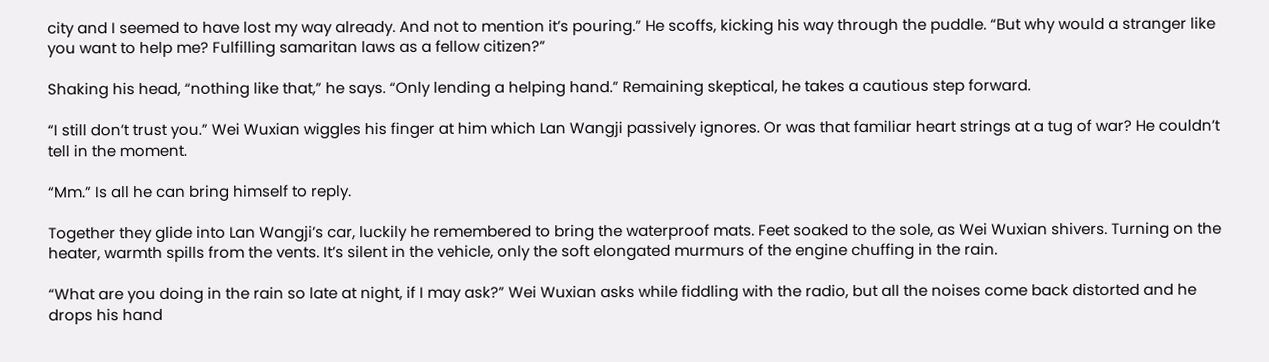city and I seemed to have lost my way already. And not to mention it’s pouring.” He scoffs, kicking his way through the puddle. “But why would a stranger like you want to help me? Fulfilling samaritan laws as a fellow citizen?”

Shaking his head, “nothing like that,” he says. “Only lending a helping hand.” Remaining skeptical, he takes a cautious step forward.

“I still don’t trust you.” Wei Wuxian wiggles his finger at him which Lan Wangji passively ignores. Or was that familiar heart strings at a tug of war? He couldn’t tell in the moment.

“Mm.” Is all he can bring himself to reply.

Together they glide into Lan Wangji’s car, luckily he remembered to bring the waterproof mats. Feet soaked to the sole, as Wei Wuxian shivers. Turning on the heater, warmth spills from the vents. It’s silent in the vehicle, only the soft elongated murmurs of the engine chuffing in the rain.

“What are you doing in the rain so late at night, if I may ask?” Wei Wuxian asks while fiddling with the radio, but all the noises come back distorted and he drops his hand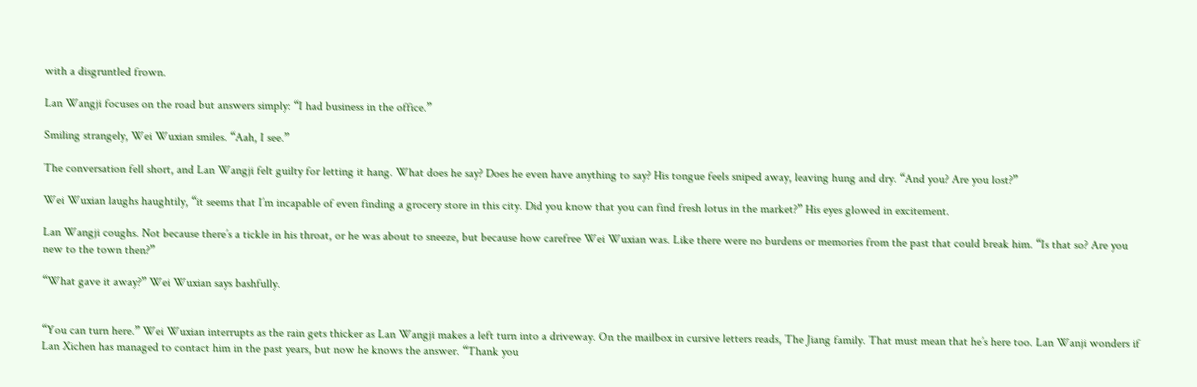with a disgruntled frown.

Lan Wangji focuses on the road but answers simply: “I had business in the office.”

Smiling strangely, Wei Wuxian smiles. “Aah, I see.”

The conversation fell short, and Lan Wangji felt guilty for letting it hang. What does he say? Does he even have anything to say? His tongue feels sniped away, leaving hung and dry. “And you? Are you lost?”

Wei Wuxian laughs haughtily, “it seems that I’m incapable of even finding a grocery store in this city. Did you know that you can find fresh lotus in the market?” His eyes glowed in excitement.

Lan Wangji coughs. Not because there’s a tickle in his throat, or he was about to sneeze, but because how carefree Wei Wuxian was. Like there were no burdens or memories from the past that could break him. “Is that so? Are you new to the town then?”

“What gave it away?” Wei Wuxian says bashfully.


“You can turn here.” Wei Wuxian interrupts as the rain gets thicker as Lan Wangji makes a left turn into a driveway. On the mailbox in cursive letters reads, The Jiang family. That must mean that he’s here too. Lan Wanji wonders if Lan Xichen has managed to contact him in the past years, but now he knows the answer. “Thank you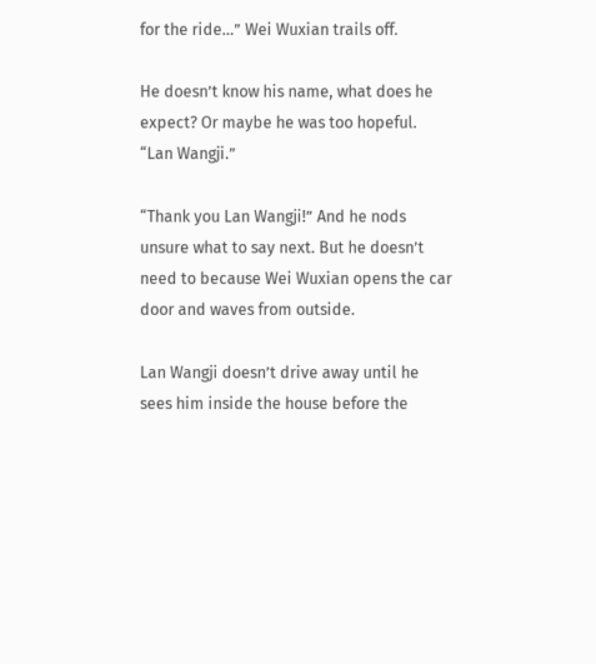for the ride…” Wei Wuxian trails off.

He doesn’t know his name, what does he expect? Or maybe he was too hopeful. “Lan Wangji.”

“Thank you Lan Wangji!” And he nods unsure what to say next. But he doesn’t need to because Wei Wuxian opens the car door and waves from outside.

Lan Wangji doesn’t drive away until he sees him inside the house before the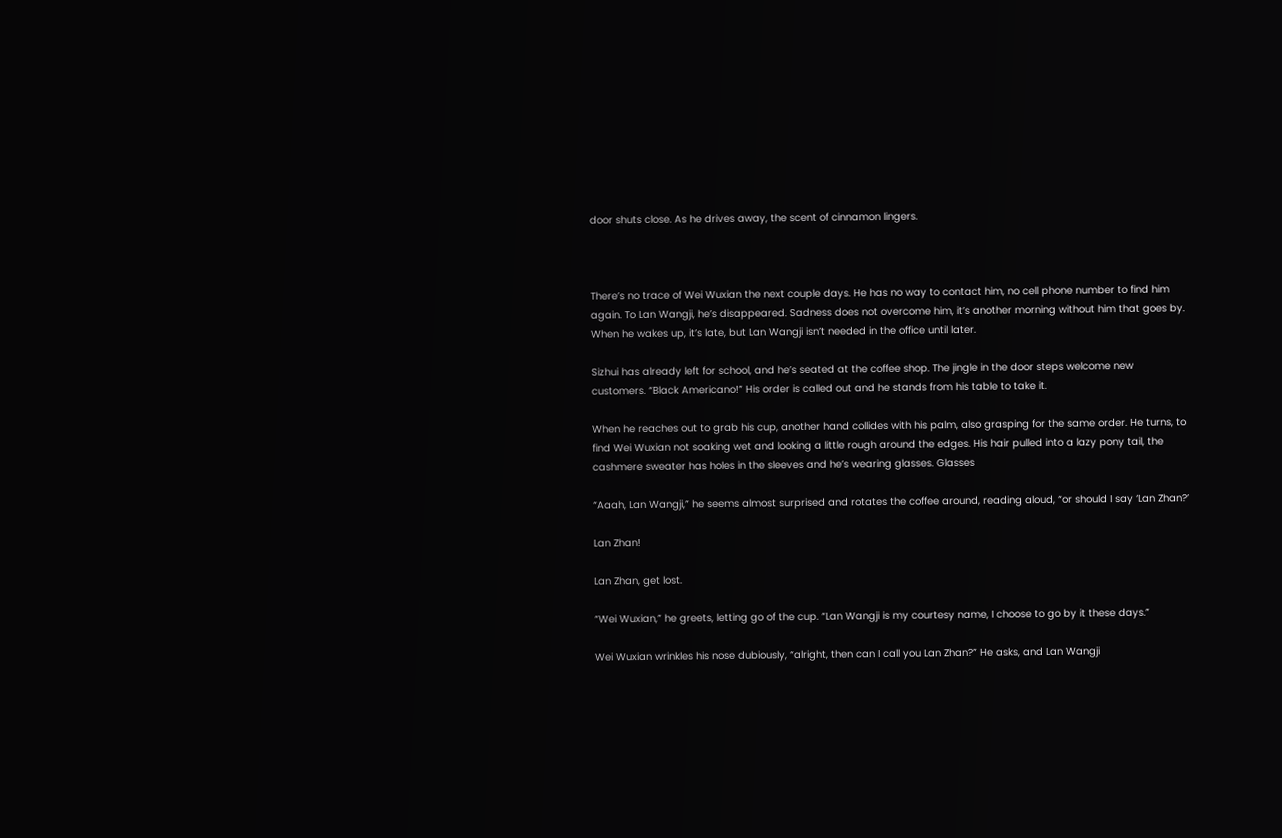door shuts close. As he drives away, the scent of cinnamon lingers.



There’s no trace of Wei Wuxian the next couple days. He has no way to contact him, no cell phone number to find him again. To Lan Wangji, he’s disappeared. Sadness does not overcome him, it’s another morning without him that goes by. When he wakes up, it’s late, but Lan Wangji isn’t needed in the office until later.

Sizhui has already left for school, and he’s seated at the coffee shop. The jingle in the door steps welcome new customers. “Black Americano!” His order is called out and he stands from his table to take it.

When he reaches out to grab his cup, another hand collides with his palm, also grasping for the same order. He turns, to find Wei Wuxian not soaking wet and looking a little rough around the edges. His hair pulled into a lazy pony tail, the cashmere sweater has holes in the sleeves and he’s wearing glasses. Glasses

“Aaah, Lan Wangji,” he seems almost surprised and rotates the coffee around, reading aloud, “or should I say ‘Lan Zhan?’

Lan Zhan!

Lan Zhan, get lost.

“Wei Wuxian,” he greets, letting go of the cup. “Lan Wangji is my courtesy name, I choose to go by it these days.”

Wei Wuxian wrinkles his nose dubiously, “alright, then can I call you Lan Zhan?” He asks, and Lan Wangji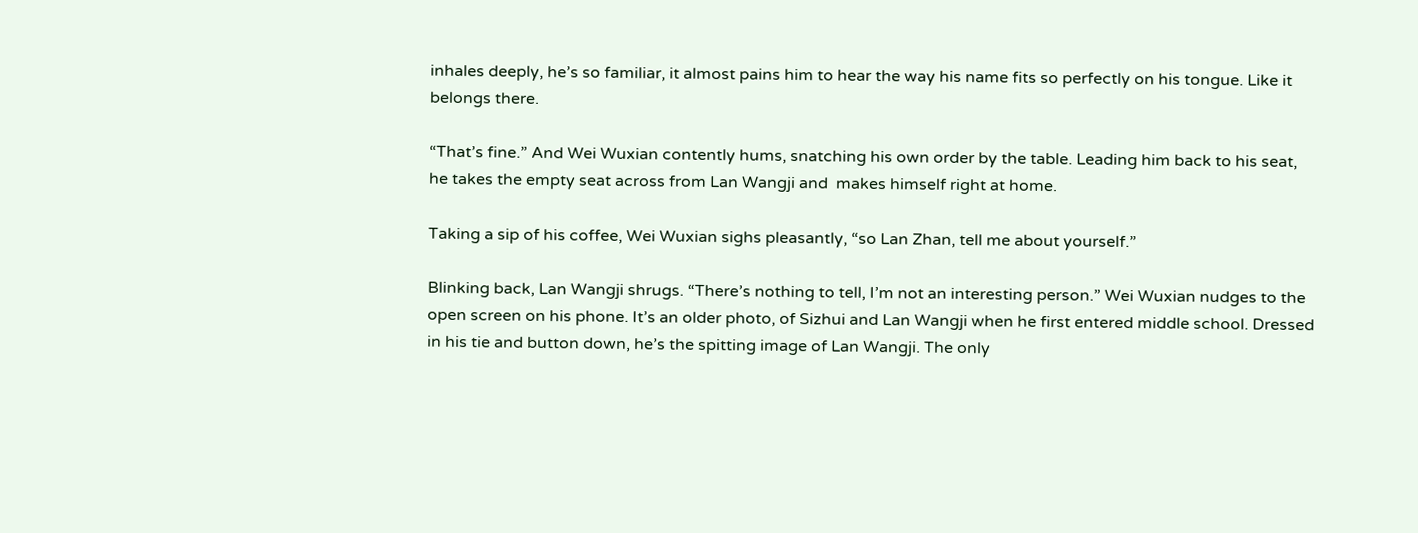inhales deeply, he’s so familiar, it almost pains him to hear the way his name fits so perfectly on his tongue. Like it belongs there.

“That’s fine.” And Wei Wuxian contently hums, snatching his own order by the table. Leading him back to his seat, he takes the empty seat across from Lan Wangji and  makes himself right at home.

Taking a sip of his coffee, Wei Wuxian sighs pleasantly, “so Lan Zhan, tell me about yourself.”

Blinking back, Lan Wangji shrugs. “There’s nothing to tell, I’m not an interesting person.” Wei Wuxian nudges to the open screen on his phone. It’s an older photo, of Sizhui and Lan Wangji when he first entered middle school. Dressed in his tie and button down, he’s the spitting image of Lan Wangji. The only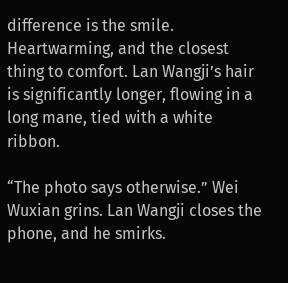difference is the smile. Heartwarming, and the closest thing to comfort. Lan Wangji’s hair is significantly longer, flowing in a long mane, tied with a white ribbon.

“The photo says otherwise.” Wei Wuxian grins. Lan Wangji closes the  phone, and he smirks.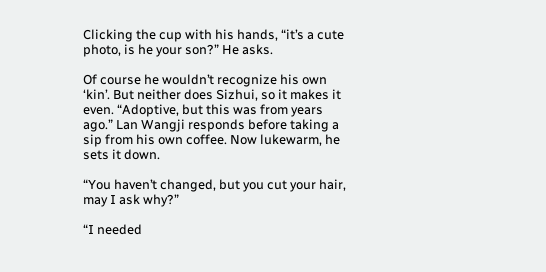Clicking the cup with his hands, “it’s a cute photo, is he your son?” He asks.

Of course he wouldn’t recognize his own ‘kin’. But neither does Sizhui, so it makes it even. “Adoptive, but this was from years ago.” Lan Wangji responds before taking a sip from his own coffee. Now lukewarm, he sets it down.

“You haven’t changed, but you cut your hair, may I ask why?”

“I needed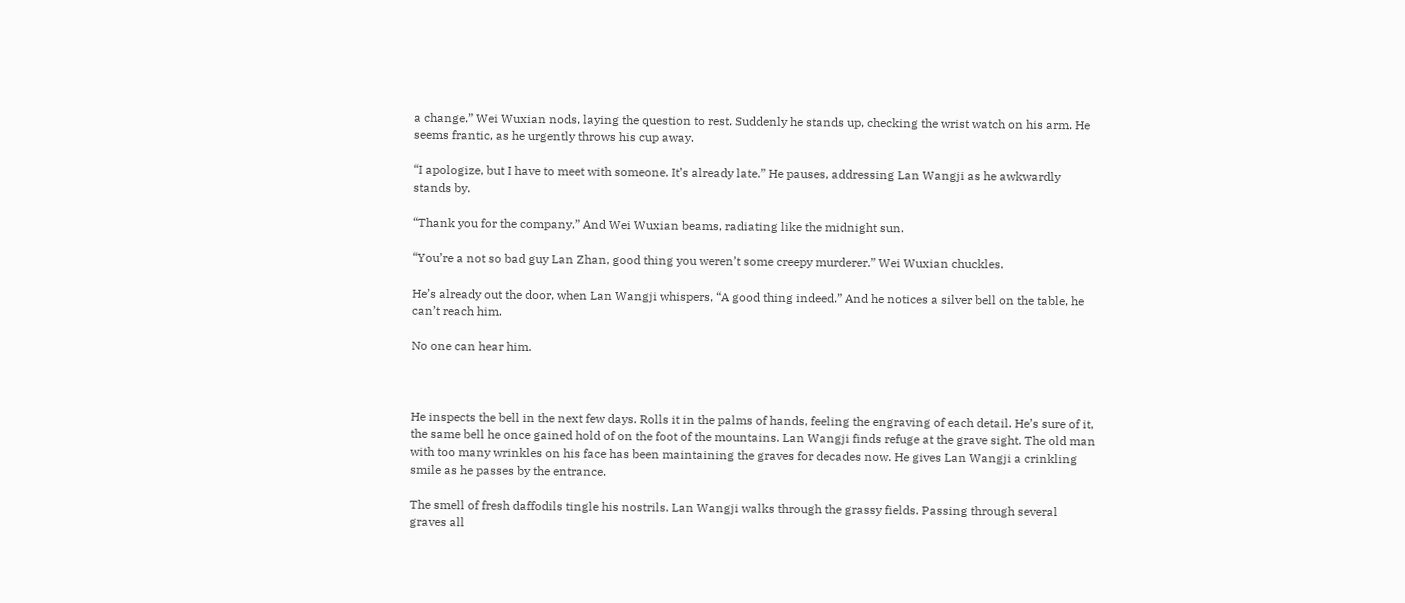a change.” Wei Wuxian nods, laying the question to rest. Suddenly he stands up, checking the wrist watch on his arm. He seems frantic, as he urgently throws his cup away.

“I apologize, but I have to meet with someone. It’s already late.” He pauses, addressing Lan Wangji as he awkwardly stands by.

“Thank you for the company.” And Wei Wuxian beams, radiating like the midnight sun.

“You’re a not so bad guy Lan Zhan, good thing you weren’t some creepy murderer.” Wei Wuxian chuckles.

He’s already out the door, when Lan Wangji whispers, “A good thing indeed.” And he notices a silver bell on the table, he can’t reach him.

No one can hear him.



He inspects the bell in the next few days. Rolls it in the palms of hands, feeling the engraving of each detail. He’s sure of it, the same bell he once gained hold of on the foot of the mountains. Lan Wangji finds refuge at the grave sight. The old man with too many wrinkles on his face has been maintaining the graves for decades now. He gives Lan Wangji a crinkling smile as he passes by the entrance.

The smell of fresh daffodils tingle his nostrils. Lan Wangji walks through the grassy fields. Passing through several graves all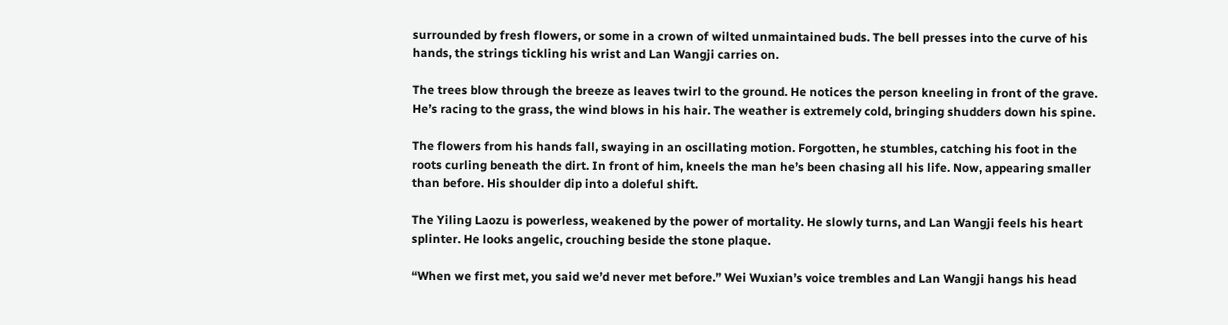surrounded by fresh flowers, or some in a crown of wilted unmaintained buds. The bell presses into the curve of his hands, the strings tickling his wrist and Lan Wangji carries on.

The trees blow through the breeze as leaves twirl to the ground. He notices the person kneeling in front of the grave. He’s racing to the grass, the wind blows in his hair. The weather is extremely cold, bringing shudders down his spine.

The flowers from his hands fall, swaying in an oscillating motion. Forgotten, he stumbles, catching his foot in the roots curling beneath the dirt. In front of him, kneels the man he’s been chasing all his life. Now, appearing smaller than before. His shoulder dip into a doleful shift.

The Yiling Laozu is powerless, weakened by the power of mortality. He slowly turns, and Lan Wangji feels his heart splinter. He looks angelic, crouching beside the stone plaque.

“When we first met, you said we’d never met before.” Wei Wuxian’s voice trembles and Lan Wangji hangs his head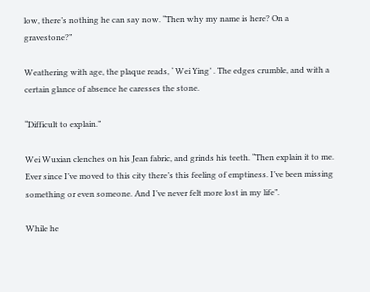low, there’s nothing he can say now. “Then why my name is here? On a gravestone?”

Weathering with age, the plaque reads, ‘ Wei Ying’ . The edges crumble, and with a certain glance of absence he caresses the stone.

“Difficult to explain.”

Wei Wuxian clenches on his Jean fabric, and grinds his teeth. “Then explain it to me. Ever since I’ve moved to this city there’s this feeling of emptiness. I’ve been missing something or even someone. And I’ve never felt more lost in my life”.

While he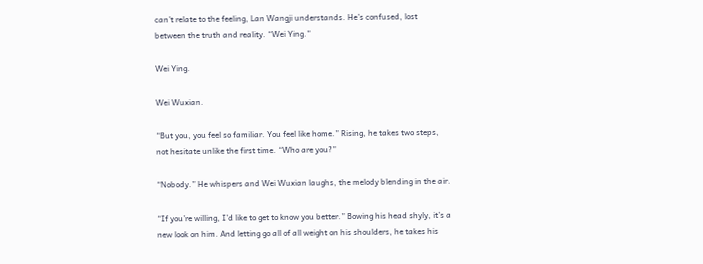can’t relate to the feeling, Lan Wangji understands. He’s confused, lost between the truth and reality. “Wei Ying.”

Wei Ying.

Wei Wuxian.

“But you, you feel so familiar. You feel like home.” Rising, he takes two steps, not hesitate unlike the first time. “Who are you?”

“Nobody.” He whispers and Wei Wuxian laughs, the melody blending in the air.

“If you’re willing, I’d like to get to know you better.” Bowing his head shyly, it’s a new look on him. And letting go all of all weight on his shoulders, he takes his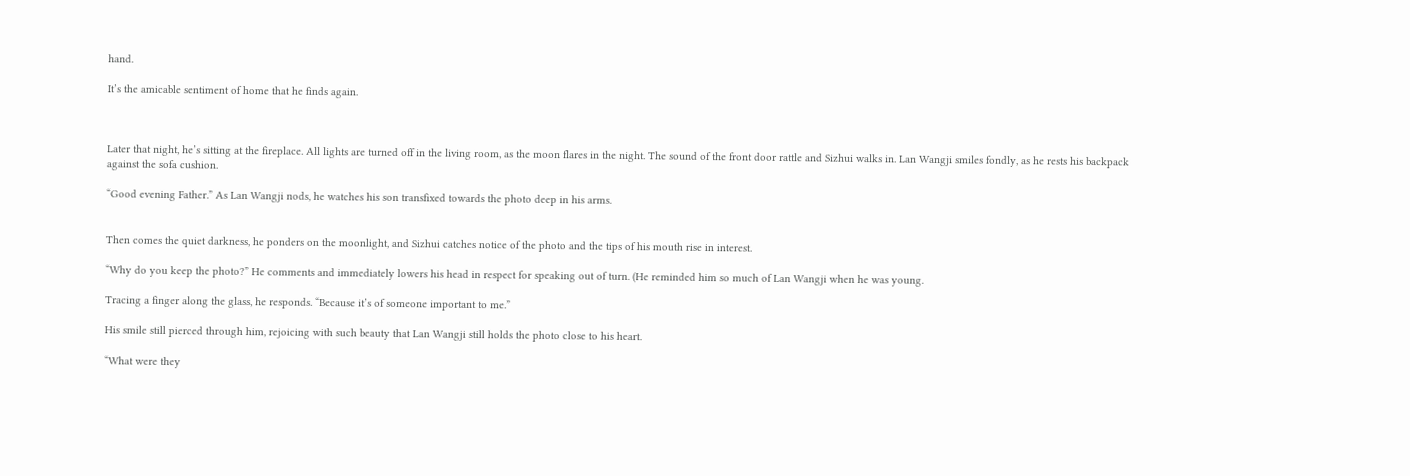hand.

It’s the amicable sentiment of home that he finds again.



Later that night, he’s sitting at the fireplace. All lights are turned off in the living room, as the moon flares in the night. The sound of the front door rattle and Sizhui walks in. Lan Wangji smiles fondly, as he rests his backpack against the sofa cushion.

“Good evening Father.” As Lan Wangji nods, he watches his son transfixed towards the photo deep in his arms.


Then comes the quiet darkness, he ponders on the moonlight, and Sizhui catches notice of the photo and the tips of his mouth rise in interest.

“Why do you keep the photo?” He comments and immediately lowers his head in respect for speaking out of turn. (He reminded him so much of Lan Wangji when he was young.

Tracing a finger along the glass, he responds. “Because it’s of someone important to me.”

His smile still pierced through him, rejoicing with such beauty that Lan Wangji still holds the photo close to his heart.

“What were they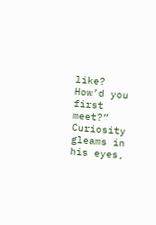like? How’d you first meet?” Curiosity gleams in his eyes,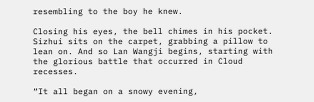resembling to the boy he knew.

Closing his eyes, the bell chimes in his pocket. Sizhui sits on the carpet, grabbing a pillow to lean on. And so Lan Wangji begins, starting with the glorious battle that occurred in Cloud recesses.

“It all began on a snowy evening,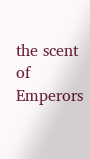the scent of Emperors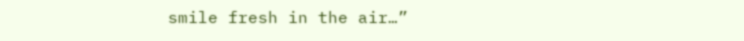smile fresh in the air…”